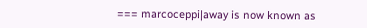=== marcoceppi|away is now known as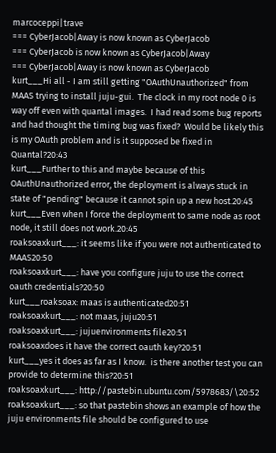marcoceppi|trave
=== CyberJacob|Away is now known as CyberJacob
=== CyberJacob is now known as CyberJacob|Away
=== CyberJacob|Away is now known as CyberJacob
kurt___Hi all - I am still getting "OAuthUnauthorized" from MAAS trying to install juju-gui.  The clock in my root node 0 is way off even with quantal images.  I had read some bug reports and had thought the timing bug was fixed?  Would be likely this is my OAuth problem and is it supposed be fixed in Quantal?20:43
kurt___Further to this and maybe because of this OAuthUnauthorized error, the deployment is always stuck in state of "pending" because it cannot spin up a new host.20:45
kurt___Even when I force the deployment to same node as root node, it still does not work.20:45
roaksoaxkurt___: it seems like if you were not authenticated to MAAS20:50
roaksoaxkurt___: have you configure juju to use the correct oauth credentials?20:50
kurt___roaksoax: maas is authenticated20:51
roaksoaxkurt___: not maas, juju20:51
roaksoaxkurt___: jujuenvironments file20:51
roaksoaxdoes it have the correct oauth key?20:51
kurt___yes it does as far as I know.  is there another test you can provide to determine this?20:51
roaksoaxkurt___: http://pastebin.ubuntu.com/5978683/\20:52
roaksoaxkurt___: so that pastebin shows an example of how the juju environments file should be configured to use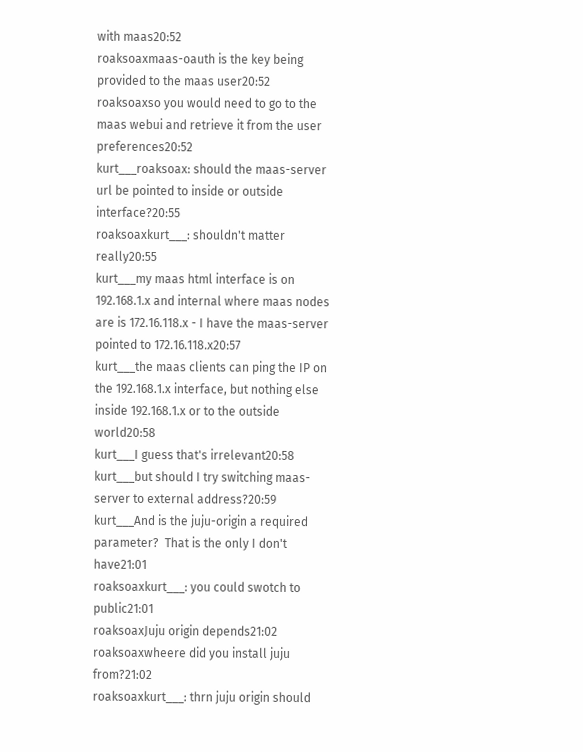with maas20:52
roaksoaxmaas-oauth is the key being provided to the maas user20:52
roaksoaxso you would need to go to the maas webui and retrieve it from the user preferences20:52
kurt___roaksoax: should the maas-server url be pointed to inside or outside interface?20:55
roaksoaxkurt___: shouldn't matter really20:55
kurt___my maas html interface is on 192.168.1.x and internal where maas nodes are is 172.16.118.x - I have the maas-server pointed to 172.16.118.x20:57
kurt___the maas clients can ping the IP on the 192.168.1.x interface, but nothing else inside 192.168.1.x or to the outside world20:58
kurt___I guess that's irrelevant20:58
kurt___but should I try switching maas-server to external address?20:59
kurt___And is the juju-origin a required parameter?  That is the only I don't have21:01
roaksoaxkurt___: you could swotch to public21:01
roaksoaxJuju origin depends21:02
roaksoaxwheere did you install juju from?21:02
roaksoaxkurt___: thrn juju origin should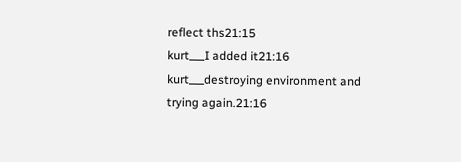reflect ths21:15
kurt___I added it21:16
kurt___destroying environment and trying again.21:16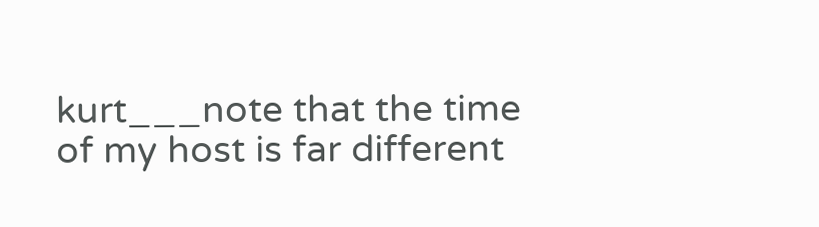kurt___note that the time of my host is far different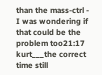than the mass-ctrl - I was wondering if that could be the problem too21:17
kurt___the correct time still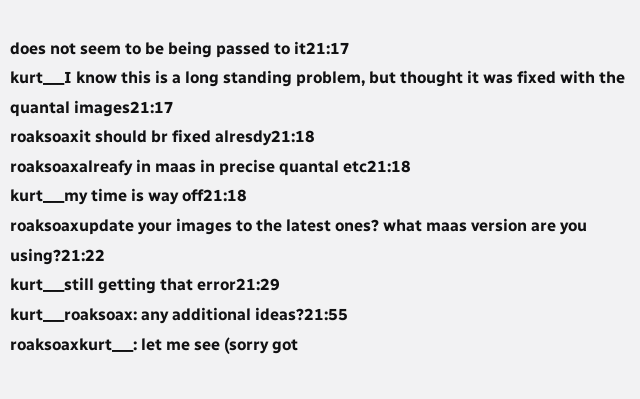does not seem to be being passed to it21:17
kurt___I know this is a long standing problem, but thought it was fixed with the quantal images21:17
roaksoaxit should br fixed alresdy21:18
roaksoaxalreafy in maas in precise quantal etc21:18
kurt___my time is way off21:18
roaksoaxupdate your images to the latest ones? what maas version are you using?21:22
kurt___still getting that error21:29
kurt___roaksoax: any additional ideas?21:55
roaksoaxkurt___: let me see (sorry got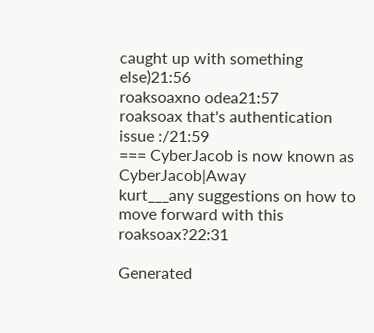caught up with something else)21:56
roaksoaxno odea21:57
roaksoax that's authentication issue :/21:59
=== CyberJacob is now known as CyberJacob|Away
kurt___any suggestions on how to move forward with this roaksoax?22:31

Generated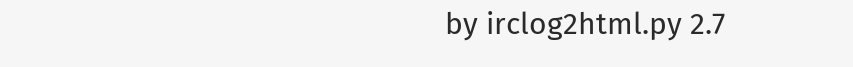by irclog2html.py 2.7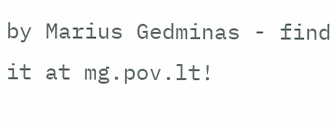by Marius Gedminas - find it at mg.pov.lt!